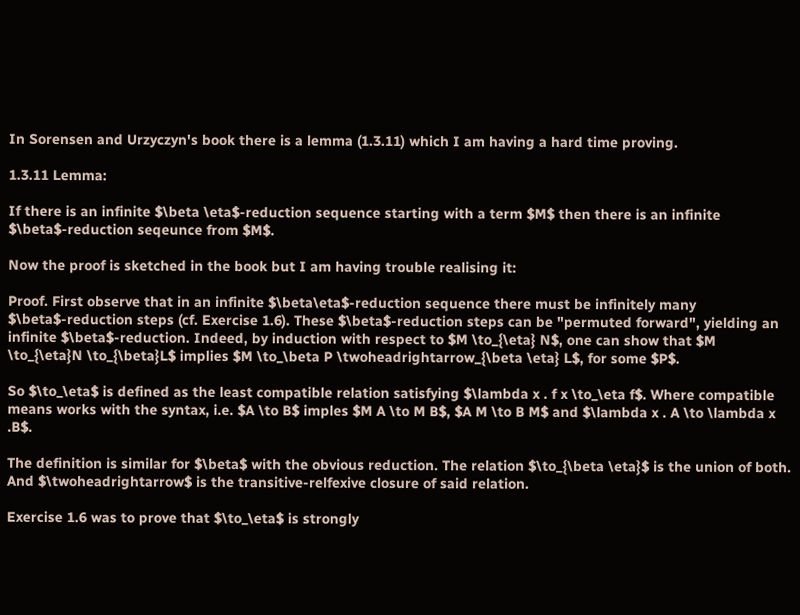In Sorensen and Urzyczyn's book there is a lemma (1.3.11) which I am having a hard time proving.

1.3.11 Lemma:

If there is an infinite $\beta \eta$-reduction sequence starting with a term $M$ then there is an infinite $\beta$-reduction seqeunce from $M$.

Now the proof is sketched in the book but I am having trouble realising it:

Proof. First observe that in an infinite $\beta\eta$-reduction sequence there must be infinitely many $\beta$-reduction steps (cf. Exercise 1.6). These $\beta$-reduction steps can be "permuted forward", yielding an infinite $\beta$-reduction. Indeed, by induction with respect to $M \to_{\eta} N$, one can show that $M \to_{\eta}N \to_{\beta}L$ implies $M \to_\beta P \twoheadrightarrow_{\beta \eta} L$, for some $P$.

So $\to_\eta$ is defined as the least compatible relation satisfying $\lambda x . f x \to_\eta f$. Where compatible means works with the syntax, i.e. $A \to B$ imples $M A \to M B$, $A M \to B M$ and $\lambda x . A \to \lambda x .B$.

The definition is similar for $\beta$ with the obvious reduction. The relation $\to_{\beta \eta}$ is the union of both. And $\twoheadrightarrow$ is the transitive-relfexive closure of said relation.

Exercise 1.6 was to prove that $\to_\eta$ is strongly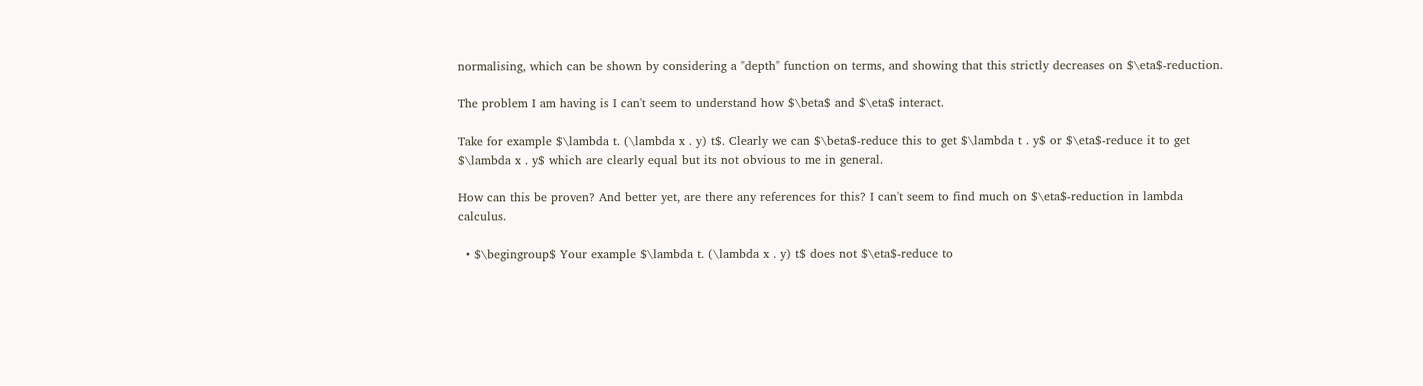normalising, which can be shown by considering a "depth" function on terms, and showing that this strictly decreases on $\eta$-reduction.

The problem I am having is I can't seem to understand how $\beta$ and $\eta$ interact.

Take for example $\lambda t. (\lambda x . y) t$. Clearly we can $\beta$-reduce this to get $\lambda t . y$ or $\eta$-reduce it to get $\lambda x . y$ which are clearly equal but its not obvious to me in general.

How can this be proven? And better yet, are there any references for this? I can't seem to find much on $\eta$-reduction in lambda calculus.

  • $\begingroup$ Your example $\lambda t. (\lambda x . y) t$ does not $\eta$-reduce to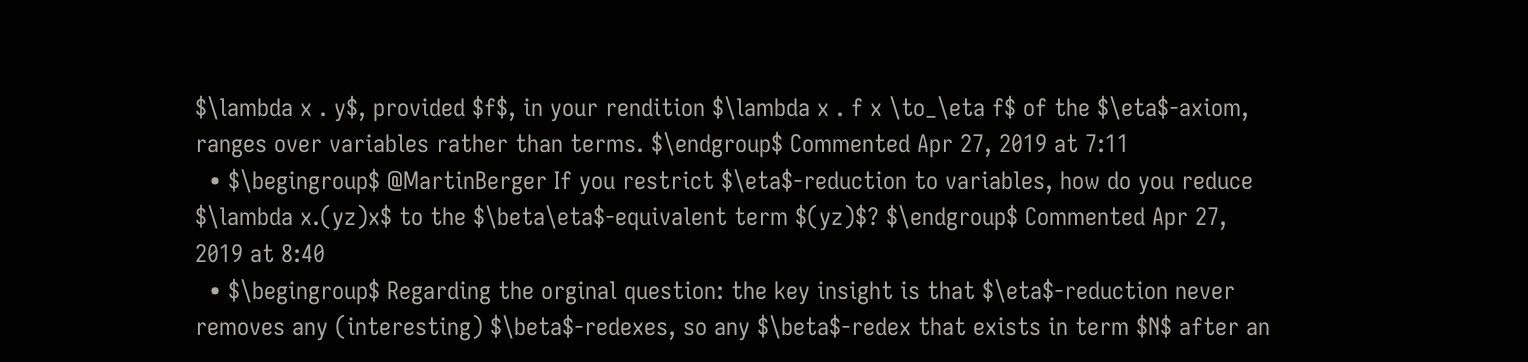$\lambda x . y$, provided $f$, in your rendition $\lambda x . f x \to_\eta f$ of the $\eta$-axiom, ranges over variables rather than terms. $\endgroup$ Commented Apr 27, 2019 at 7:11
  • $\begingroup$ @MartinBerger If you restrict $\eta$-reduction to variables, how do you reduce $\lambda x.(yz)x$ to the $\beta\eta$-equivalent term $(yz)$? $\endgroup$ Commented Apr 27, 2019 at 8:40
  • $\begingroup$ Regarding the orginal question: the key insight is that $\eta$-reduction never removes any (interesting) $\beta$-redexes, so any $\beta$-redex that exists in term $N$ after an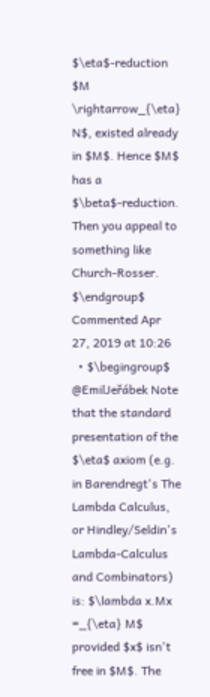$\eta$-reduction $M \rightarrow_{\eta} N$, existed already in $M$. Hence $M$ has a $\beta$-reduction. Then you appeal to something like Church-Rosser. $\endgroup$ Commented Apr 27, 2019 at 10:26
  • $\begingroup$ @EmilJeřábek Note that the standard presentation of the $\eta$ axiom (e.g. in Barendregt's The Lambda Calculus, or Hindley/Seldin's Lambda-Calculus and Combinators) is: $\lambda x.Mx =_{\eta} M$ provided $x$ isn't free in $M$. The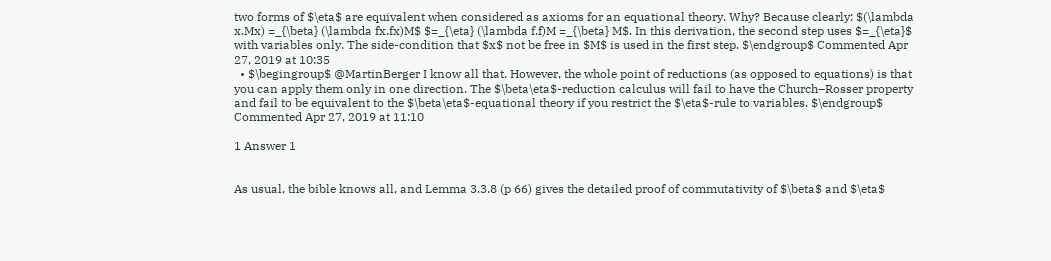two forms of $\eta$ are equivalent when considered as axioms for an equational theory. Why? Because clearly: $(\lambda x.Mx) =_{\beta} (\lambda fx.fx)M$ $=_{\eta} (\lambda f.f)M =_{\beta} M$. In this derivation, the second step uses $=_{\eta}$ with variables only. The side-condition that $x$ not be free in $M$ is used in the first step. $\endgroup$ Commented Apr 27, 2019 at 10:35
  • $\begingroup$ @MartinBerger I know all that. However, the whole point of reductions (as opposed to equations) is that you can apply them only in one direction. The $\beta\eta$-reduction calculus will fail to have the Church–Rosser property and fail to be equivalent to the $\beta\eta$-equational theory if you restrict the $\eta$-rule to variables. $\endgroup$ Commented Apr 27, 2019 at 11:10

1 Answer 1


As usual, the bible knows all, and Lemma 3.3.8 (p 66) gives the detailed proof of commutativity of $\beta$ and $\eta$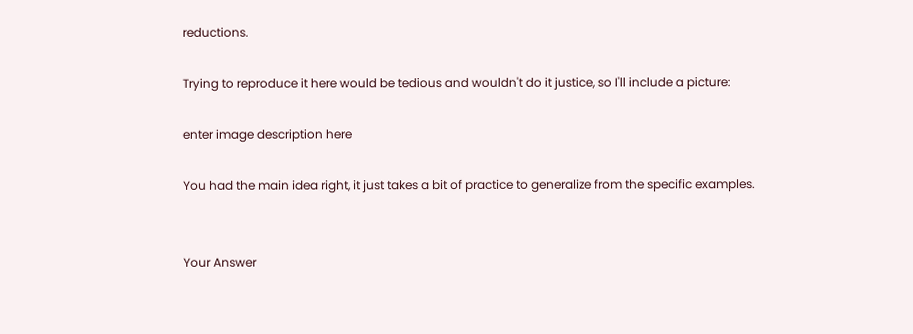reductions.

Trying to reproduce it here would be tedious and wouldn't do it justice, so I'll include a picture:

enter image description here

You had the main idea right, it just takes a bit of practice to generalize from the specific examples.


Your Answer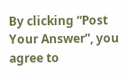By clicking “Post Your Answer”, you agree to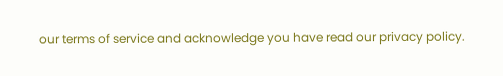our terms of service and acknowledge you have read our privacy policy.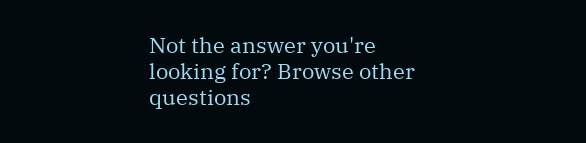Not the answer you're looking for? Browse other questions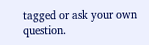tagged or ask your own question.